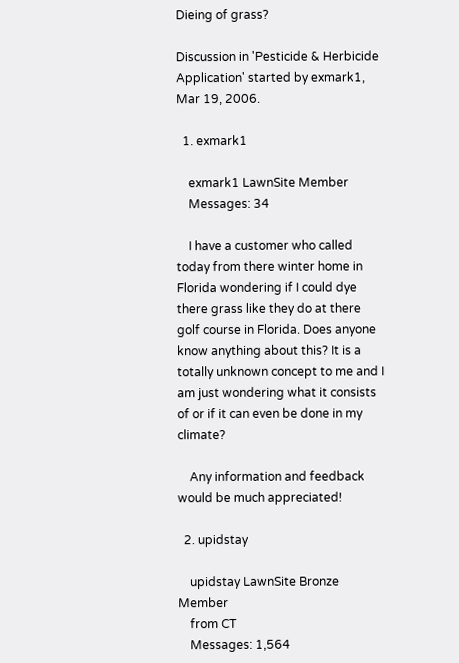Dieing of grass?

Discussion in 'Pesticide & Herbicide Application' started by exmark1, Mar 19, 2006.

  1. exmark1

    exmark1 LawnSite Member
    Messages: 34

    I have a customer who called today from there winter home in Florida wondering if I could dye there grass like they do at there golf course in Florida. Does anyone know anything about this? It is a totally unknown concept to me and I am just wondering what it consists of or if it can even be done in my climate?

    Any information and feedback would be much appreciated!

  2. upidstay

    upidstay LawnSite Bronze Member
    from CT
    Messages: 1,564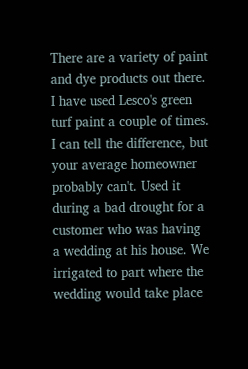There are a variety of paint and dye products out there. I have used Lesco's green turf paint a couple of times. I can tell the difference, but your average homeowner probably can't. Used it during a bad drought for a customer who was having a wedding at his house. We irrigated to part where the wedding would take place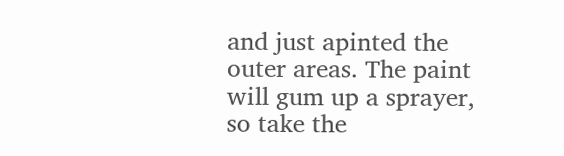and just apinted the outer areas. The paint will gum up a sprayer, so take the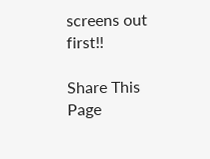screens out first!!

Share This Page